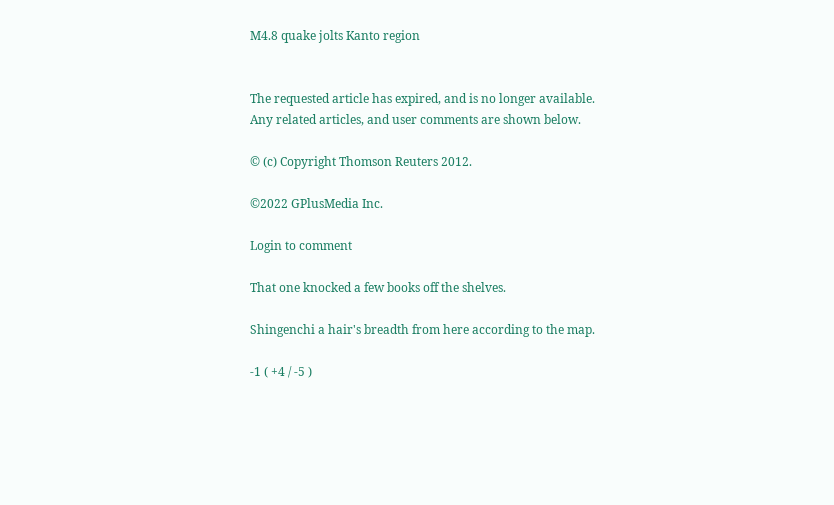M4.8 quake jolts Kanto region


The requested article has expired, and is no longer available. Any related articles, and user comments are shown below.

© (c) Copyright Thomson Reuters 2012.

©2022 GPlusMedia Inc.

Login to comment

That one knocked a few books off the shelves.

Shingenchi a hair's breadth from here according to the map.

-1 ( +4 / -5 )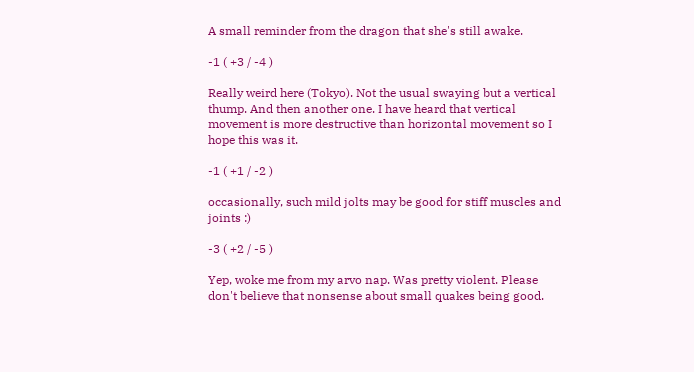A small reminder from the dragon that she's still awake.

-1 ( +3 / -4 )

Really weird here (Tokyo). Not the usual swaying but a vertical thump. And then another one. I have heard that vertical movement is more destructive than horizontal movement so I hope this was it.

-1 ( +1 / -2 )

occasionally, such mild jolts may be good for stiff muscles and joints :)

-3 ( +2 / -5 )

Yep, woke me from my arvo nap. Was pretty violent. Please don't believe that nonsense about small quakes being good.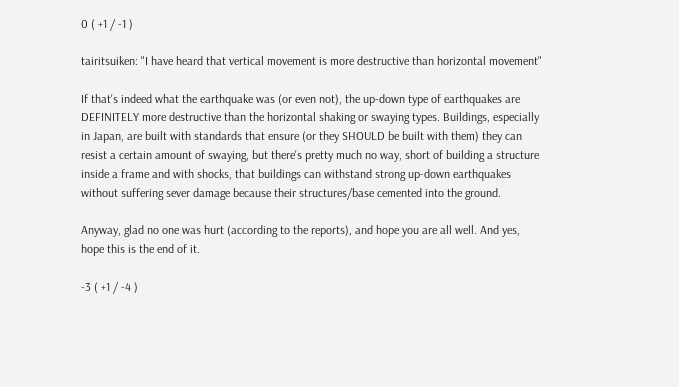0 ( +1 / -1 )

tairitsuiken: "I have heard that vertical movement is more destructive than horizontal movement"

If that's indeed what the earthquake was (or even not), the up-down type of earthquakes are DEFINITELY more destructive than the horizontal shaking or swaying types. Buildings, especially in Japan, are built with standards that ensure (or they SHOULD be built with them) they can resist a certain amount of swaying, but there's pretty much no way, short of building a structure inside a frame and with shocks, that buildings can withstand strong up-down earthquakes without suffering sever damage because their structures/base cemented into the ground.

Anyway, glad no one was hurt (according to the reports), and hope you are all well. And yes, hope this is the end of it.

-3 ( +1 / -4 )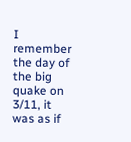I remember the day of the big quake on 3/11, it was as if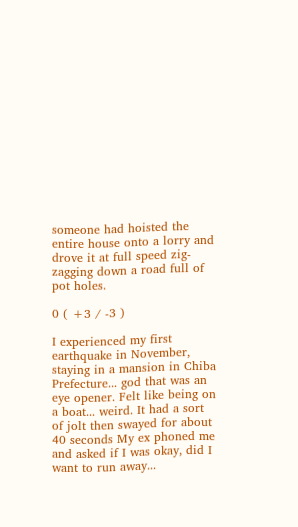someone had hoisted the entire house onto a lorry and drove it at full speed zig-zagging down a road full of pot holes.

0 ( +3 / -3 )

I experienced my first earthquake in November, staying in a mansion in Chiba Prefecture... god that was an eye opener. Felt like being on a boat... weird. It had a sort of jolt then swayed for about 40 seconds My ex phoned me and asked if I was okay, did I want to run away...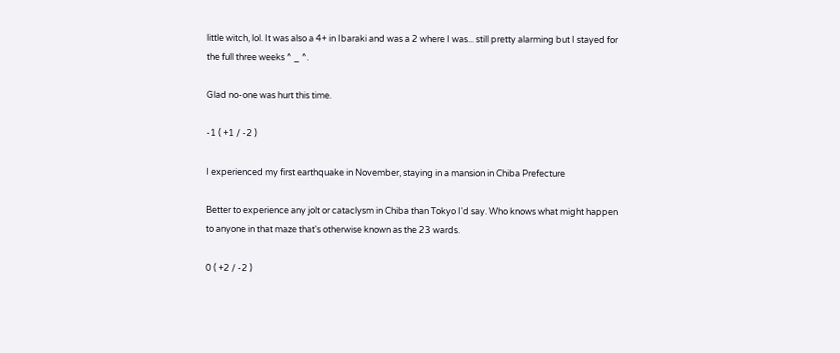little witch, lol. It was also a 4+ in Ibaraki and was a 2 where I was... still pretty alarming but I stayed for the full three weeks ^ _ ^.

Glad no-one was hurt this time.

-1 ( +1 / -2 )

I experienced my first earthquake in November, staying in a mansion in Chiba Prefecture

Better to experience any jolt or cataclysm in Chiba than Tokyo I'd say. Who knows what might happen to anyone in that maze that's otherwise known as the 23 wards.

0 ( +2 / -2 )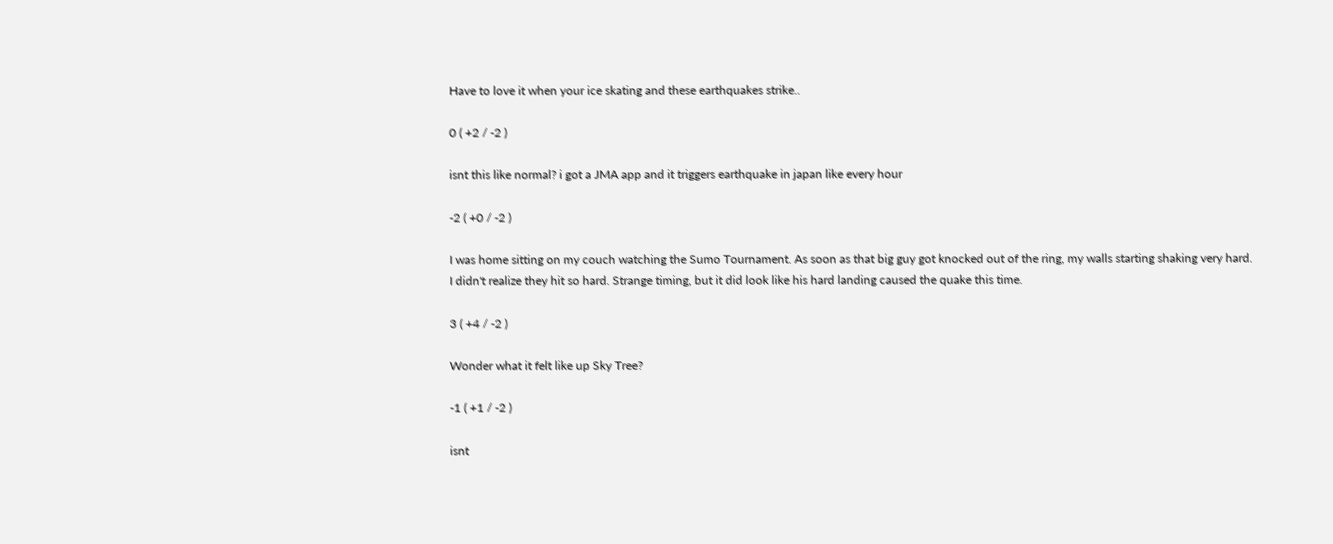Have to love it when your ice skating and these earthquakes strike..

0 ( +2 / -2 )

isnt this like normal? i got a JMA app and it triggers earthquake in japan like every hour

-2 ( +0 / -2 )

I was home sitting on my couch watching the Sumo Tournament. As soon as that big guy got knocked out of the ring, my walls starting shaking very hard. I didn't realize they hit so hard. Strange timing, but it did look like his hard landing caused the quake this time.

3 ( +4 / -2 )

Wonder what it felt like up Sky Tree?

-1 ( +1 / -2 )

isnt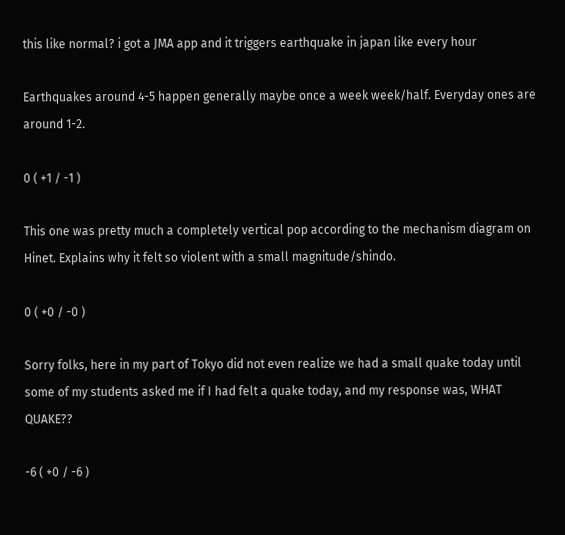this like normal? i got a JMA app and it triggers earthquake in japan like every hour

Earthquakes around 4-5 happen generally maybe once a week week/half. Everyday ones are around 1-2.

0 ( +1 / -1 )

This one was pretty much a completely vertical pop according to the mechanism diagram on Hinet. Explains why it felt so violent with a small magnitude/shindo.

0 ( +0 / -0 )

Sorry folks, here in my part of Tokyo did not even realize we had a small quake today until some of my students asked me if I had felt a quake today, and my response was, WHAT QUAKE??

-6 ( +0 / -6 )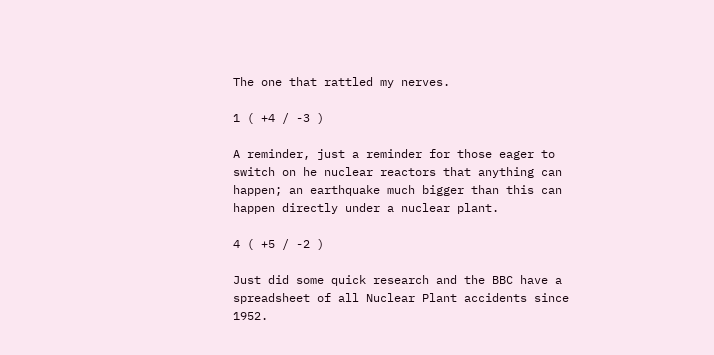The one that rattled my nerves.

1 ( +4 / -3 )

A reminder, just a reminder for those eager to switch on he nuclear reactors that anything can happen; an earthquake much bigger than this can happen directly under a nuclear plant.

4 ( +5 / -2 )

Just did some quick research and the BBC have a spreadsheet of all Nuclear Plant accidents since 1952.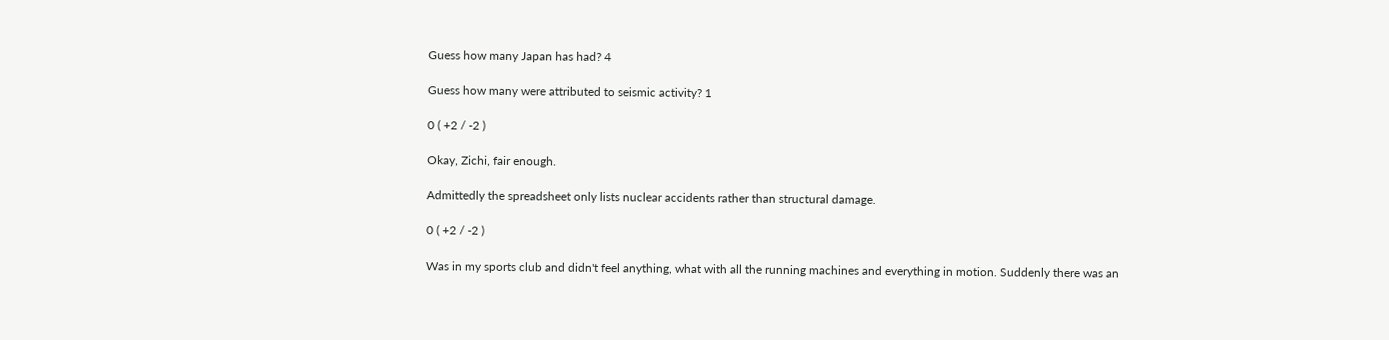Guess how many Japan has had? 4

Guess how many were attributed to seismic activity? 1

0 ( +2 / -2 )

Okay, Zichi, fair enough.

Admittedly the spreadsheet only lists nuclear accidents rather than structural damage.

0 ( +2 / -2 )

Was in my sports club and didn't feel anything, what with all the running machines and everything in motion. Suddenly there was an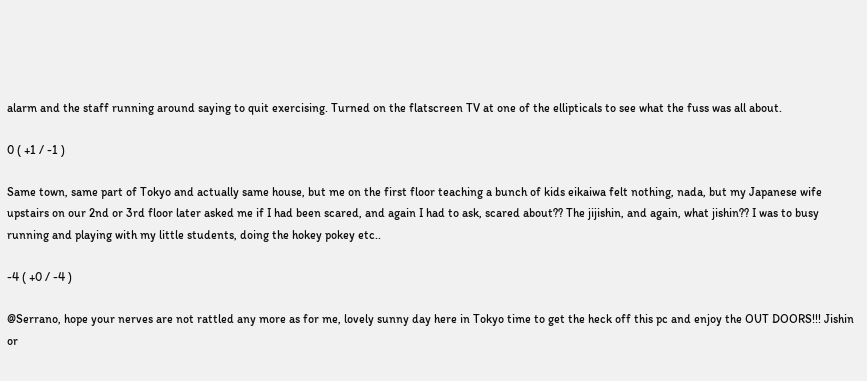alarm and the staff running around saying to quit exercising. Turned on the flatscreen TV at one of the ellipticals to see what the fuss was all about.

0 ( +1 / -1 )

Same town, same part of Tokyo and actually same house, but me on the first floor teaching a bunch of kids eikaiwa felt nothing, nada, but my Japanese wife upstairs on our 2nd or 3rd floor later asked me if I had been scared, and again I had to ask, scared about?? The jijishin, and again, what jishin?? I was to busy running and playing with my little students, doing the hokey pokey etc..

-4 ( +0 / -4 )

@Serrano, hope your nerves are not rattled any more as for me, lovely sunny day here in Tokyo time to get the heck off this pc and enjoy the OUT DOORS!!! Jishin or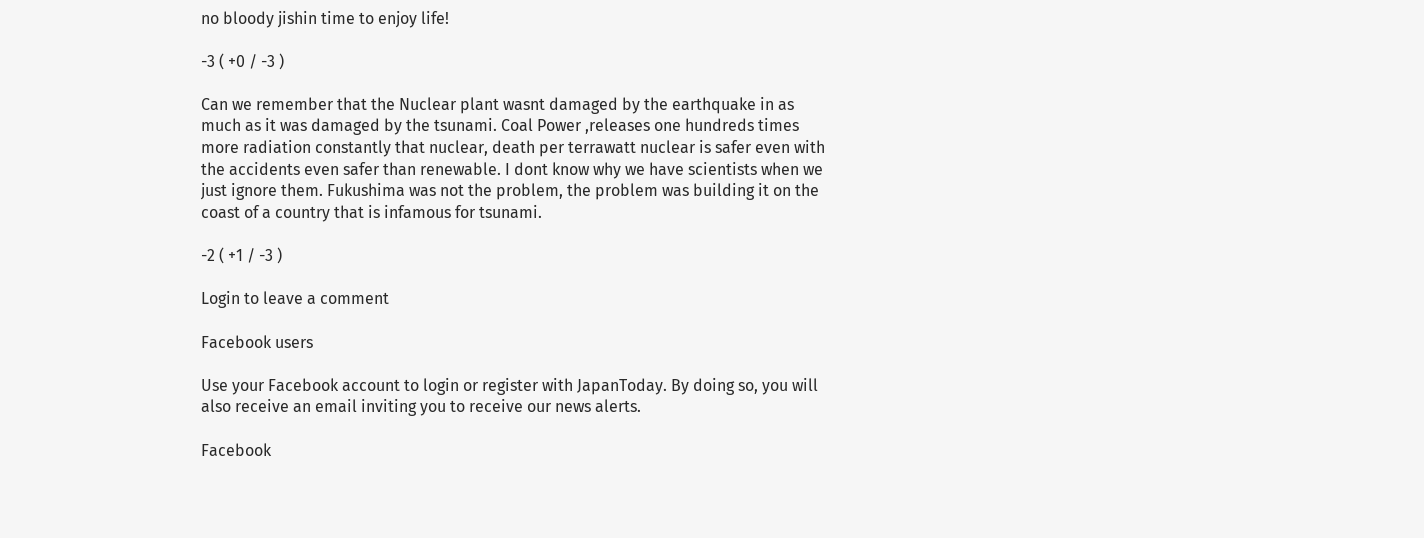no bloody jishin time to enjoy life!

-3 ( +0 / -3 )

Can we remember that the Nuclear plant wasnt damaged by the earthquake in as much as it was damaged by the tsunami. Coal Power ,releases one hundreds times more radiation constantly that nuclear, death per terrawatt nuclear is safer even with the accidents even safer than renewable. I dont know why we have scientists when we just ignore them. Fukushima was not the problem, the problem was building it on the coast of a country that is infamous for tsunami.

-2 ( +1 / -3 )

Login to leave a comment

Facebook users

Use your Facebook account to login or register with JapanToday. By doing so, you will also receive an email inviting you to receive our news alerts.

Facebook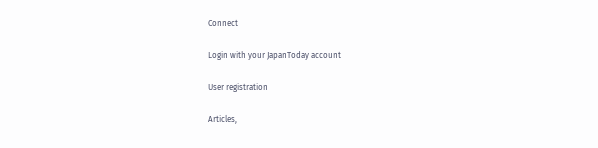Connect

Login with your JapanToday account

User registration

Articles,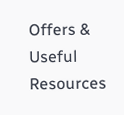Offers & Useful Resources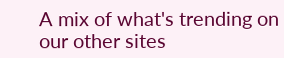A mix of what's trending on our other sites